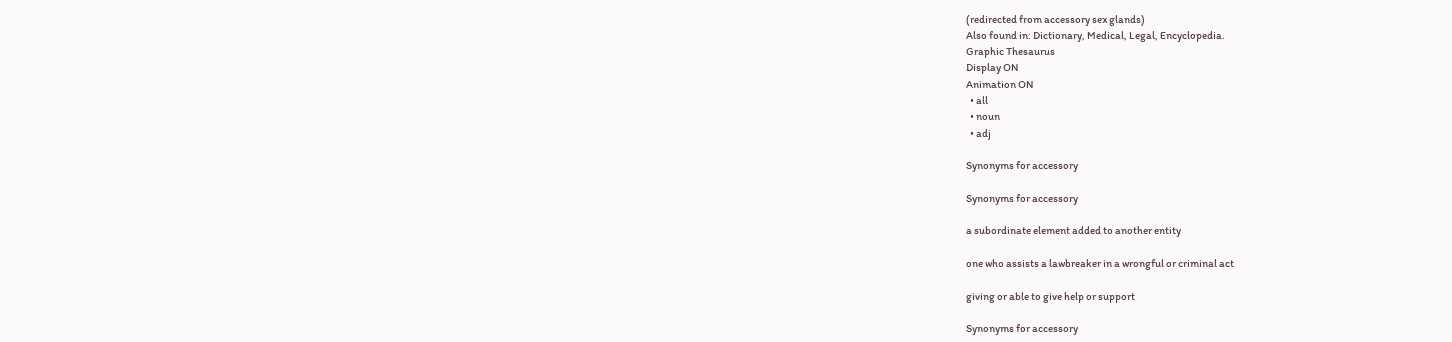(redirected from accessory sex glands)
Also found in: Dictionary, Medical, Legal, Encyclopedia.
Graphic Thesaurus
Display ON
Animation ON
  • all
  • noun
  • adj

Synonyms for accessory

Synonyms for accessory

a subordinate element added to another entity

one who assists a lawbreaker in a wrongful or criminal act

giving or able to give help or support

Synonyms for accessory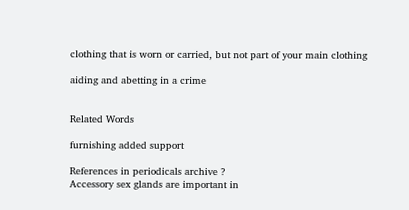clothing that is worn or carried, but not part of your main clothing

aiding and abetting in a crime


Related Words

furnishing added support

References in periodicals archive ?
Accessory sex glands are important in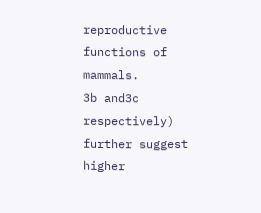reproductive functions of mammals.
3b and3c respectively) further suggest higher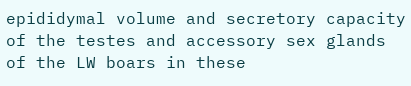epididymal volume and secretory capacity of the testes and accessory sex glands of the LW boars in these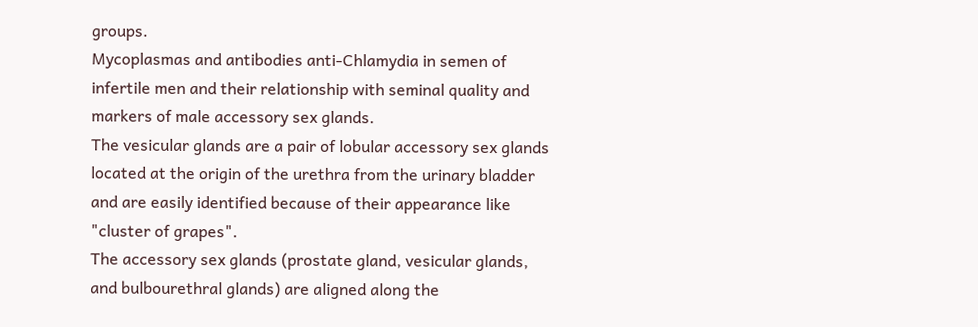groups.
Mycoplasmas and antibodies anti-Chlamydia in semen of infertile men and their relationship with seminal quality and markers of male accessory sex glands.
The vesicular glands are a pair of lobular accessory sex glands located at the origin of the urethra from the urinary bladder and are easily identified because of their appearance like "cluster of grapes".
The accessory sex glands (prostate gland, vesicular glands, and bulbourethral glands) are aligned along the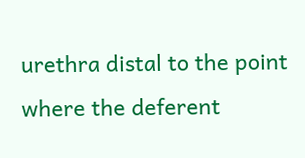urethra distal to the point where the deferent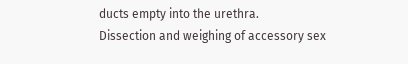ducts empty into the urethra.
Dissection and weighing of accessory sex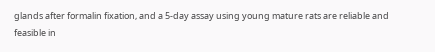glands after formalin fixation, and a 5-day assay using young mature rats are reliable and feasible in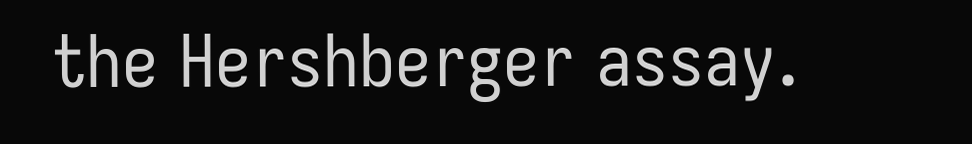the Hershberger assay.